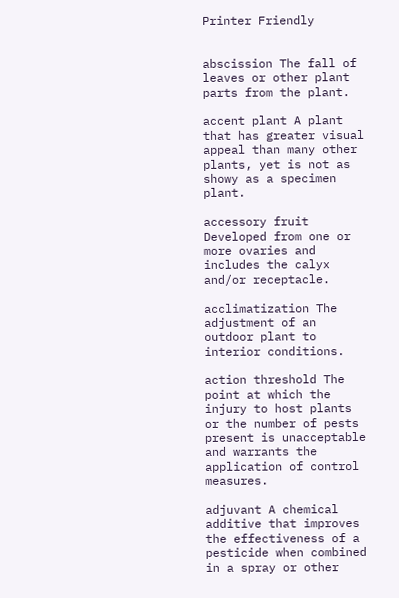Printer Friendly


abscission The fall of leaves or other plant parts from the plant.

accent plant A plant that has greater visual appeal than many other plants, yet is not as showy as a specimen plant.

accessory fruit Developed from one or more ovaries and includes the calyx and/or receptacle.

acclimatization The adjustment of an outdoor plant to interior conditions.

action threshold The point at which the injury to host plants or the number of pests present is unacceptable and warrants the application of control measures.

adjuvant A chemical additive that improves the effectiveness of a pesticide when combined in a spray or other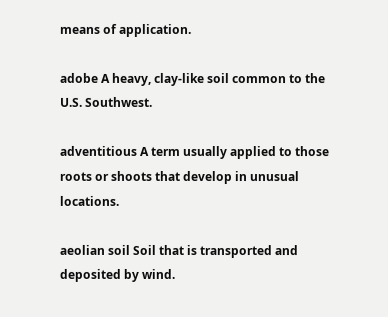means of application.

adobe A heavy, clay-like soil common to the U.S. Southwest.

adventitious A term usually applied to those roots or shoots that develop in unusual locations.

aeolian soil Soil that is transported and deposited by wind.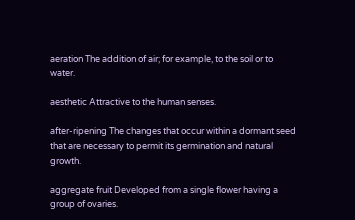aeration The addition of air; for example, to the soil or to water.

aesthetic Attractive to the human senses.

after-ripening The changes that occur within a dormant seed that are necessary to permit its germination and natural growth.

aggregate fruit Developed from a single flower having a group of ovaries.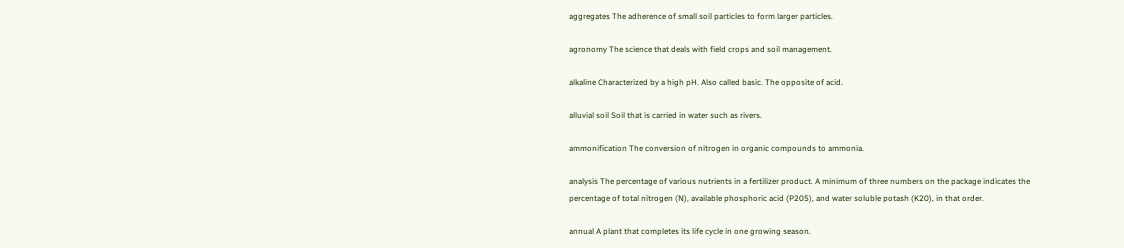aggregates The adherence of small soil particles to form larger particles.

agronomy The science that deals with field crops and soil management.

alkaline Characterized by a high pH. Also called basic. The opposite of acid.

alluvial soil Soil that is carried in water such as rivers.

ammonification The conversion of nitrogen in organic compounds to ammonia.

analysis The percentage of various nutrients in a fertilizer product. A minimum of three numbers on the package indicates the percentage of total nitrogen (N), available phosphoric acid (P205), and water soluble potash (K20), in that order.

annual A plant that completes its life cycle in one growing season.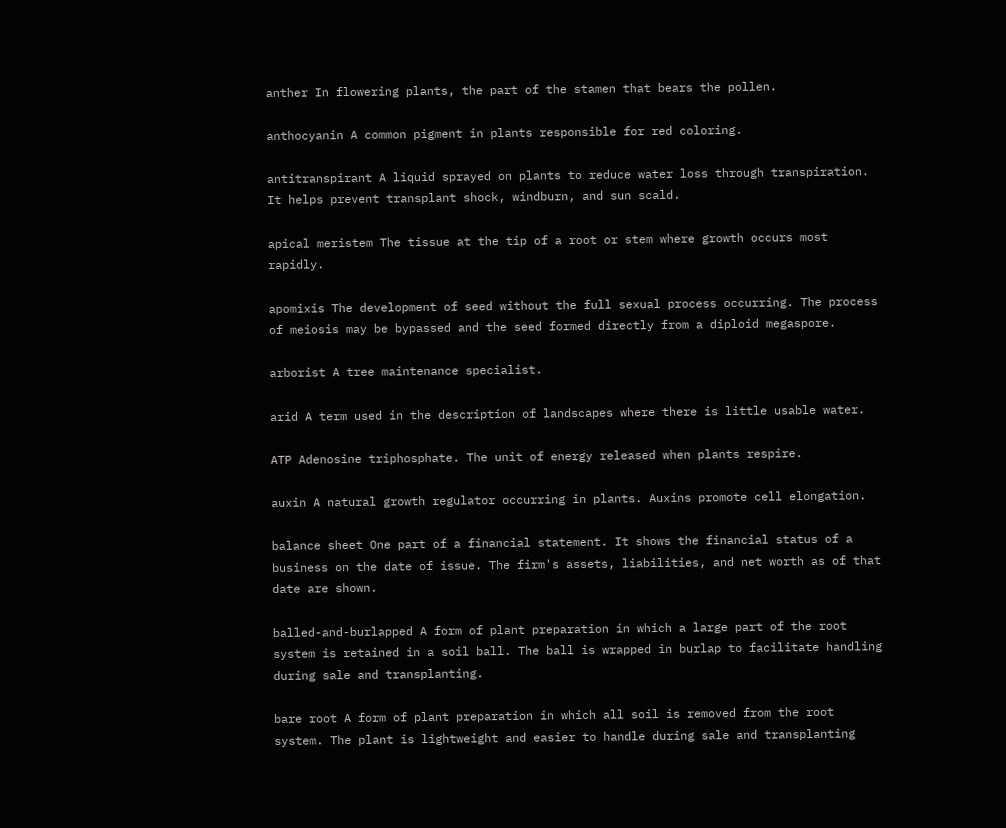anther In flowering plants, the part of the stamen that bears the pollen.

anthocyanin A common pigment in plants responsible for red coloring.

antitranspirant A liquid sprayed on plants to reduce water loss through transpiration. It helps prevent transplant shock, windburn, and sun scald.

apical meristem The tissue at the tip of a root or stem where growth occurs most rapidly.

apomixis The development of seed without the full sexual process occurring. The process of meiosis may be bypassed and the seed formed directly from a diploid megaspore.

arborist A tree maintenance specialist.

arid A term used in the description of landscapes where there is little usable water.

ATP Adenosine triphosphate. The unit of energy released when plants respire.

auxin A natural growth regulator occurring in plants. Auxins promote cell elongation.

balance sheet One part of a financial statement. It shows the financial status of a business on the date of issue. The firm's assets, liabilities, and net worth as of that date are shown.

balled-and-burlapped A form of plant preparation in which a large part of the root system is retained in a soil ball. The ball is wrapped in burlap to facilitate handling during sale and transplanting.

bare root A form of plant preparation in which all soil is removed from the root system. The plant is lightweight and easier to handle during sale and transplanting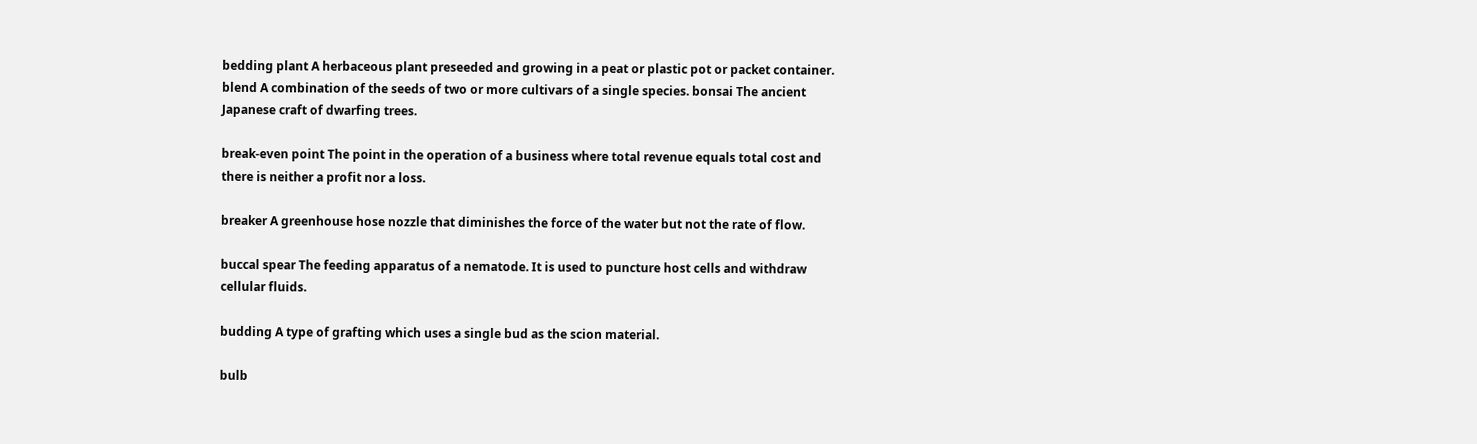bedding plant A herbaceous plant preseeded and growing in a peat or plastic pot or packet container. blend A combination of the seeds of two or more cultivars of a single species. bonsai The ancient Japanese craft of dwarfing trees.

break-even point The point in the operation of a business where total revenue equals total cost and there is neither a profit nor a loss.

breaker A greenhouse hose nozzle that diminishes the force of the water but not the rate of flow.

buccal spear The feeding apparatus of a nematode. It is used to puncture host cells and withdraw cellular fluids.

budding A type of grafting which uses a single bud as the scion material.

bulb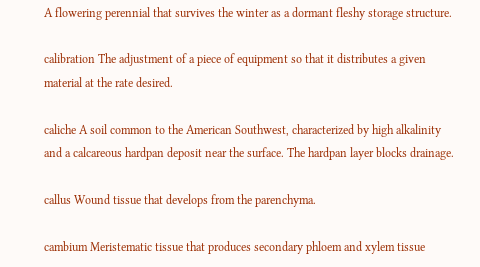A flowering perennial that survives the winter as a dormant fleshy storage structure.

calibration The adjustment of a piece of equipment so that it distributes a given material at the rate desired.

caliche A soil common to the American Southwest, characterized by high alkalinity and a calcareous hardpan deposit near the surface. The hardpan layer blocks drainage.

callus Wound tissue that develops from the parenchyma.

cambium Meristematic tissue that produces secondary phloem and xylem tissue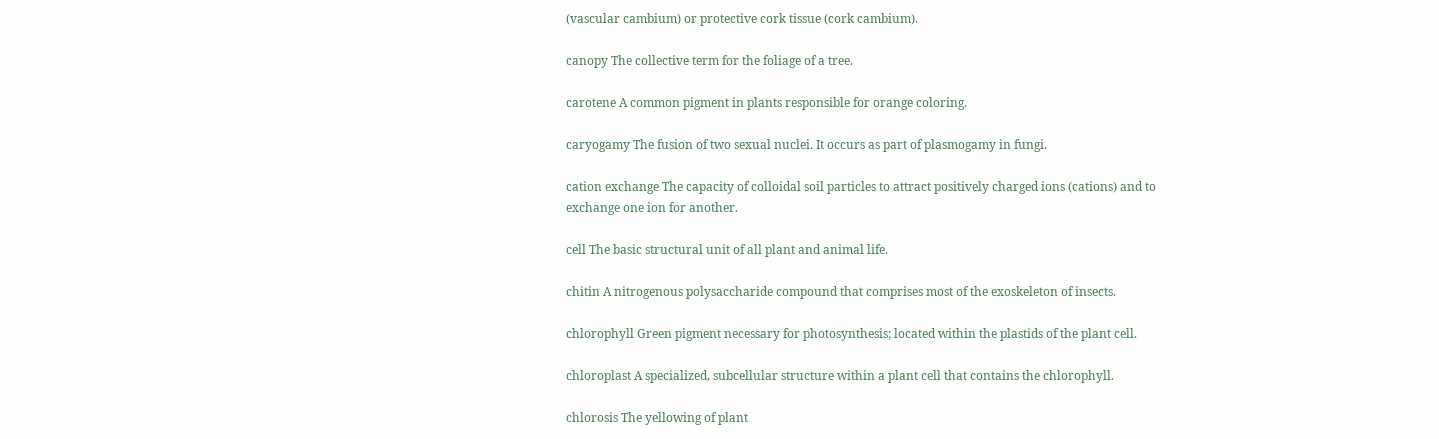(vascular cambium) or protective cork tissue (cork cambium).

canopy The collective term for the foliage of a tree.

carotene A common pigment in plants responsible for orange coloring.

caryogamy The fusion of two sexual nuclei. It occurs as part of plasmogamy in fungi.

cation exchange The capacity of colloidal soil particles to attract positively charged ions (cations) and to exchange one ion for another.

cell The basic structural unit of all plant and animal life.

chitin A nitrogenous polysaccharide compound that comprises most of the exoskeleton of insects.

chlorophyll Green pigment necessary for photosynthesis; located within the plastids of the plant cell.

chloroplast A specialized, subcellular structure within a plant cell that contains the chlorophyll.

chlorosis The yellowing of plant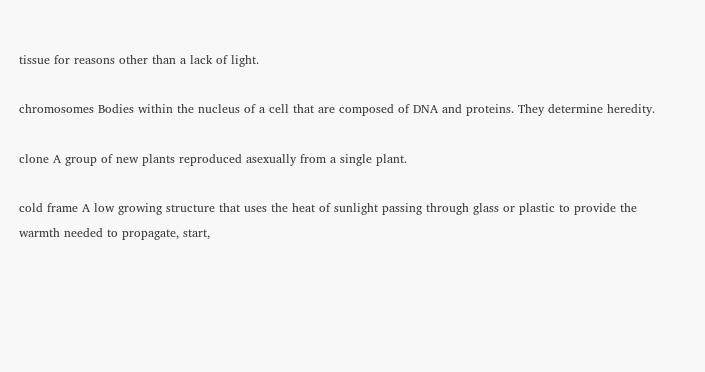tissue for reasons other than a lack of light.

chromosomes Bodies within the nucleus of a cell that are composed of DNA and proteins. They determine heredity.

clone A group of new plants reproduced asexually from a single plant.

cold frame A low growing structure that uses the heat of sunlight passing through glass or plastic to provide the warmth needed to propagate, start,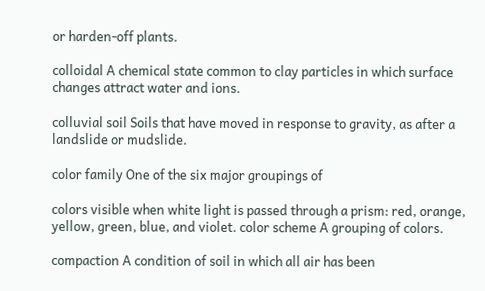or harden-off plants.

colloidal A chemical state common to clay particles in which surface changes attract water and ions.

colluvial soil Soils that have moved in response to gravity, as after a landslide or mudslide.

color family One of the six major groupings of

colors visible when white light is passed through a prism: red, orange, yellow, green, blue, and violet. color scheme A grouping of colors.

compaction A condition of soil in which all air has been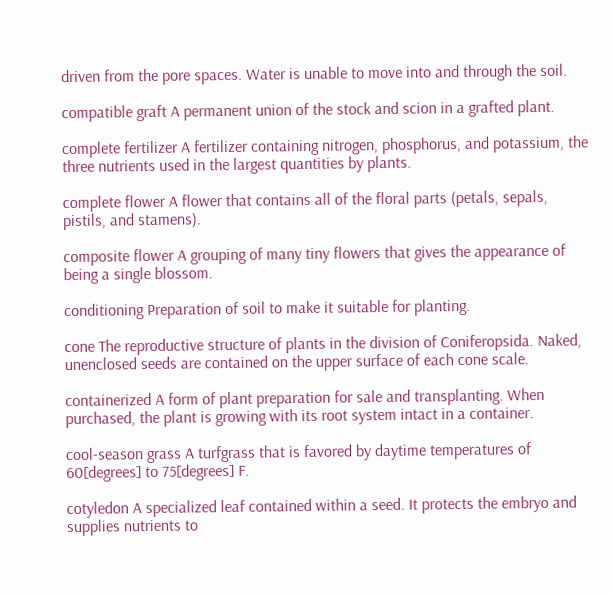driven from the pore spaces. Water is unable to move into and through the soil.

compatible graft A permanent union of the stock and scion in a grafted plant.

complete fertilizer A fertilizer containing nitrogen, phosphorus, and potassium, the three nutrients used in the largest quantities by plants.

complete flower A flower that contains all of the floral parts (petals, sepals, pistils, and stamens).

composite flower A grouping of many tiny flowers that gives the appearance of being a single blossom.

conditioning Preparation of soil to make it suitable for planting.

cone The reproductive structure of plants in the division of Coniferopsida. Naked, unenclosed seeds are contained on the upper surface of each cone scale.

containerized A form of plant preparation for sale and transplanting. When purchased, the plant is growing with its root system intact in a container.

cool-season grass A turfgrass that is favored by daytime temperatures of 60[degrees] to 75[degrees] F.

cotyledon A specialized leaf contained within a seed. It protects the embryo and supplies nutrients to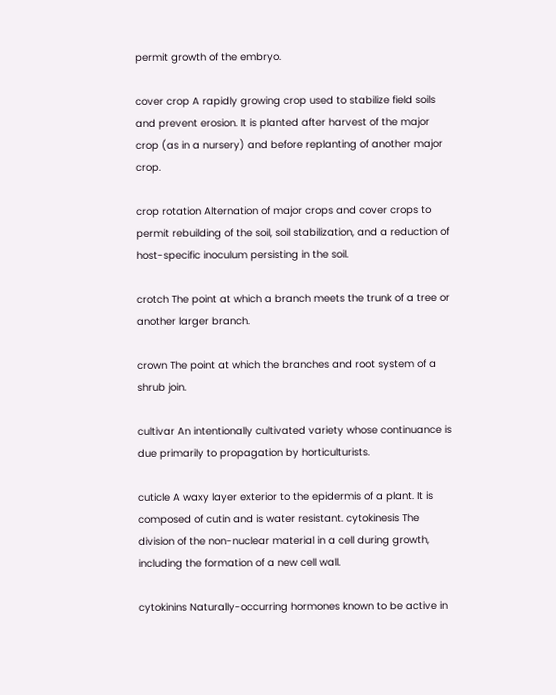permit growth of the embryo.

cover crop A rapidly growing crop used to stabilize field soils and prevent erosion. It is planted after harvest of the major crop (as in a nursery) and before replanting of another major crop.

crop rotation Alternation of major crops and cover crops to permit rebuilding of the soil, soil stabilization, and a reduction of host-specific inoculum persisting in the soil.

crotch The point at which a branch meets the trunk of a tree or another larger branch.

crown The point at which the branches and root system of a shrub join.

cultivar An intentionally cultivated variety whose continuance is due primarily to propagation by horticulturists.

cuticle A waxy layer exterior to the epidermis of a plant. It is composed of cutin and is water resistant. cytokinesis The division of the non-nuclear material in a cell during growth, including the formation of a new cell wall.

cytokinins Naturally-occurring hormones known to be active in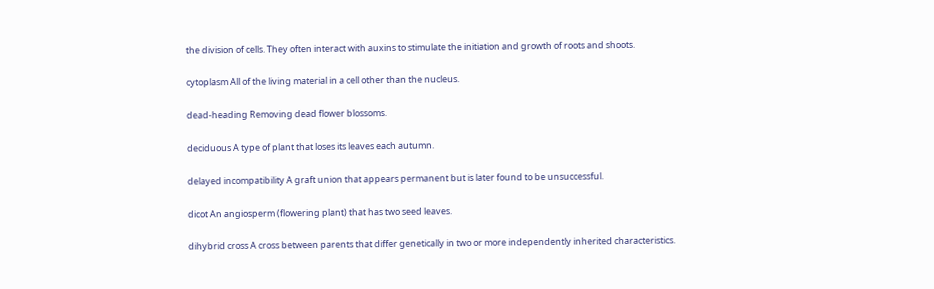the division of cells. They often interact with auxins to stimulate the initiation and growth of roots and shoots.

cytoplasm All of the living material in a cell other than the nucleus.

dead-heading Removing dead flower blossoms.

deciduous A type of plant that loses its leaves each autumn.

delayed incompatibility A graft union that appears permanent but is later found to be unsuccessful.

dicot An angiosperm (flowering plant) that has two seed leaves.

dihybrid cross A cross between parents that differ genetically in two or more independently inherited characteristics.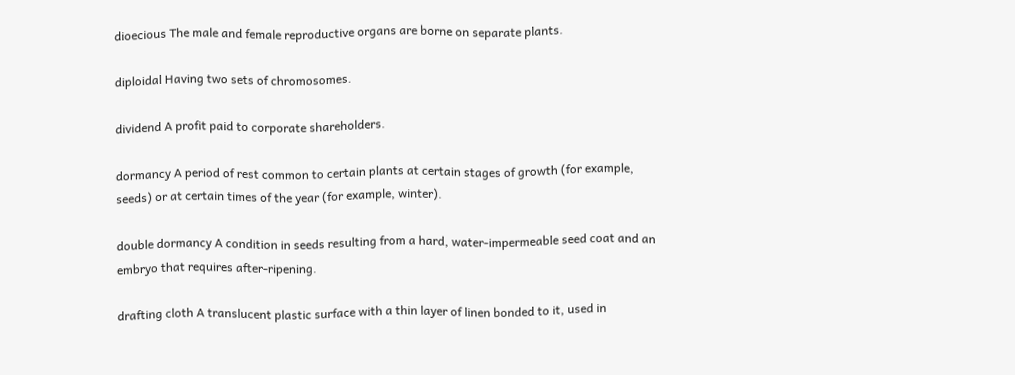dioecious The male and female reproductive organs are borne on separate plants.

diploidal Having two sets of chromosomes.

dividend A profit paid to corporate shareholders.

dormancy A period of rest common to certain plants at certain stages of growth (for example, seeds) or at certain times of the year (for example, winter).

double dormancy A condition in seeds resulting from a hard, water-impermeable seed coat and an embryo that requires after-ripening.

drafting cloth A translucent plastic surface with a thin layer of linen bonded to it, used in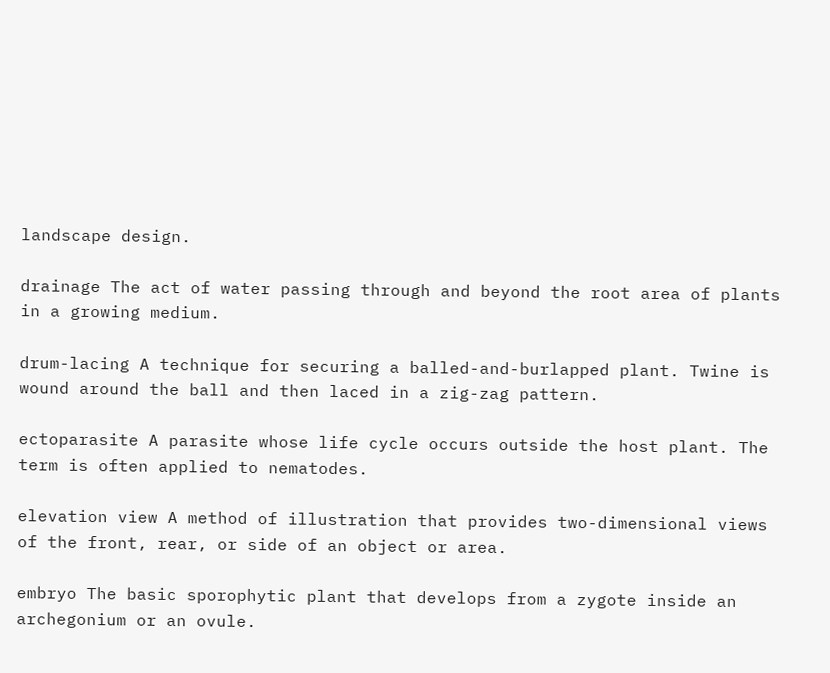landscape design.

drainage The act of water passing through and beyond the root area of plants in a growing medium.

drum-lacing A technique for securing a balled-and-burlapped plant. Twine is wound around the ball and then laced in a zig-zag pattern.

ectoparasite A parasite whose life cycle occurs outside the host plant. The term is often applied to nematodes.

elevation view A method of illustration that provides two-dimensional views of the front, rear, or side of an object or area.

embryo The basic sporophytic plant that develops from a zygote inside an archegonium or an ovule.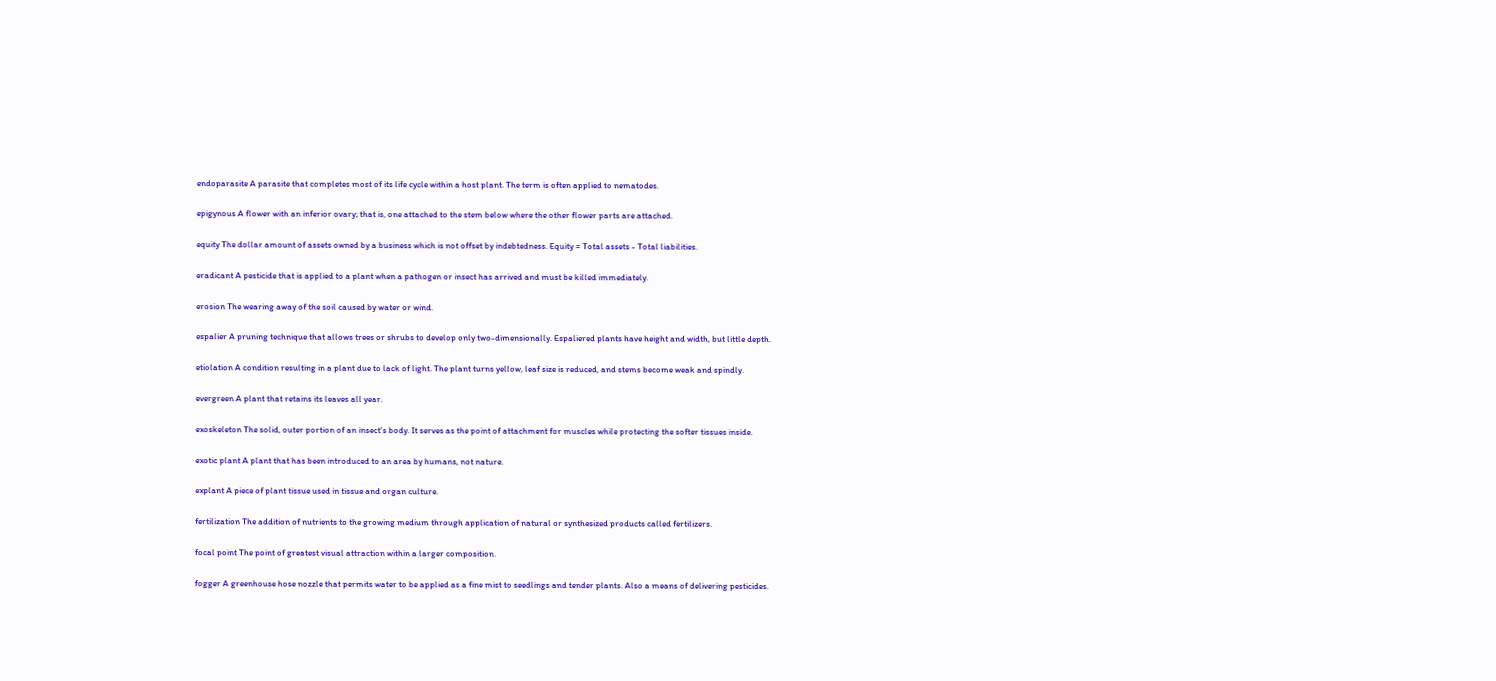endoparasite A parasite that completes most of its life cycle within a host plant. The term is often applied to nematodes.

epigynous A flower with an inferior ovary; that is, one attached to the stem below where the other flower parts are attached.

equity The dollar amount of assets owned by a business which is not offset by indebtedness. Equity = Total assets - Total liabilities.

eradicant A pesticide that is applied to a plant when a pathogen or insect has arrived and must be killed immediately.

erosion The wearing away of the soil caused by water or wind.

espalier A pruning technique that allows trees or shrubs to develop only two-dimensionally. Espaliered plants have height and width, but little depth.

etiolation A condition resulting in a plant due to lack of light. The plant turns yellow, leaf size is reduced, and stems become weak and spindly.

evergreen A plant that retains its leaves all year.

exoskeleton The solid, outer portion of an insect's body. It serves as the point of attachment for muscles while protecting the softer tissues inside.

exotic plant A plant that has been introduced to an area by humans, not nature.

explant A piece of plant tissue used in tissue and organ culture.

fertilization The addition of nutrients to the growing medium through application of natural or synthesized products called fertilizers.

focal point The point of greatest visual attraction within a larger composition.

fogger A greenhouse hose nozzle that permits water to be applied as a fine mist to seedlings and tender plants. Also a means of delivering pesticides.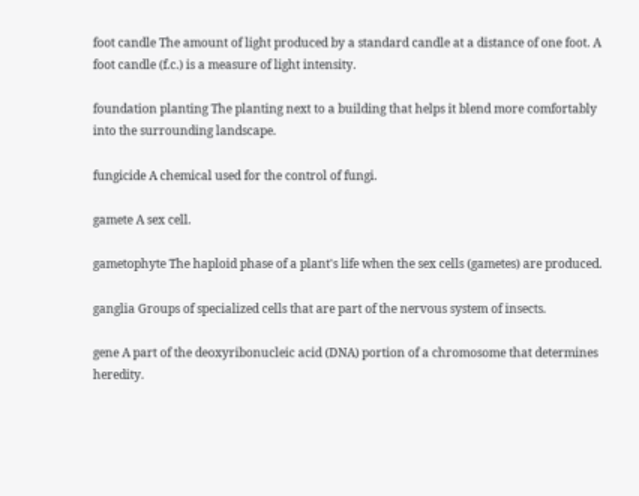foot candle The amount of light produced by a standard candle at a distance of one foot. A foot candle (f.c.) is a measure of light intensity.

foundation planting The planting next to a building that helps it blend more comfortably into the surrounding landscape.

fungicide A chemical used for the control of fungi.

gamete A sex cell.

gametophyte The haploid phase of a plant's life when the sex cells (gametes) are produced.

ganglia Groups of specialized cells that are part of the nervous system of insects.

gene A part of the deoxyribonucleic acid (DNA) portion of a chromosome that determines heredity.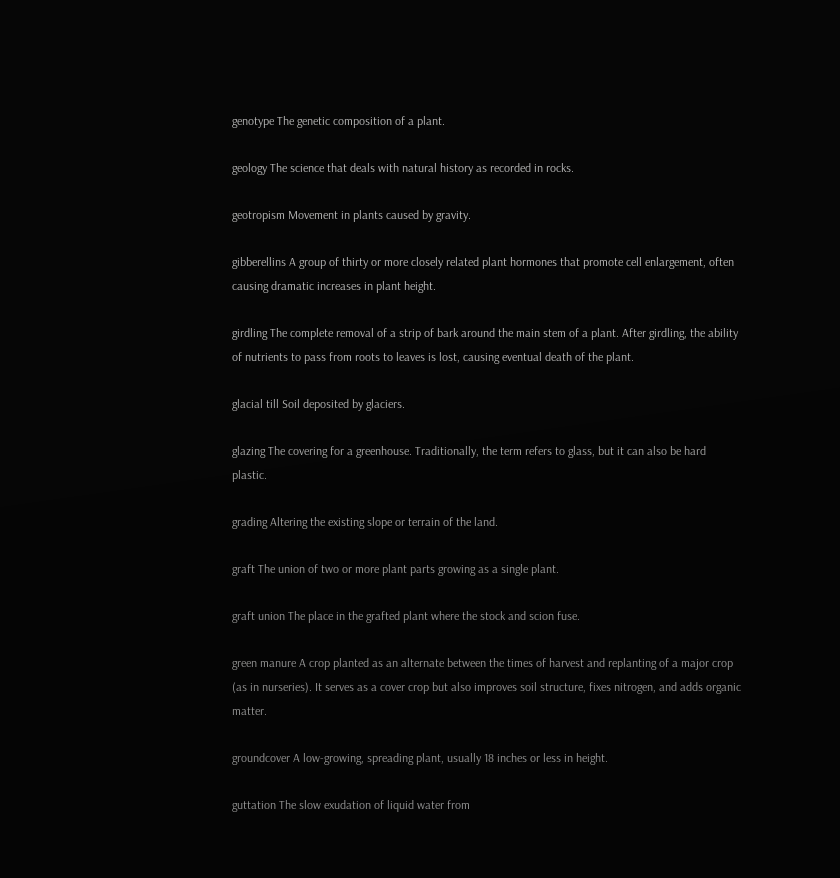genotype The genetic composition of a plant.

geology The science that deals with natural history as recorded in rocks.

geotropism Movement in plants caused by gravity.

gibberellins A group of thirty or more closely related plant hormones that promote cell enlargement, often causing dramatic increases in plant height.

girdling The complete removal of a strip of bark around the main stem of a plant. After girdling, the ability of nutrients to pass from roots to leaves is lost, causing eventual death of the plant.

glacial till Soil deposited by glaciers.

glazing The covering for a greenhouse. Traditionally, the term refers to glass, but it can also be hard plastic.

grading Altering the existing slope or terrain of the land.

graft The union of two or more plant parts growing as a single plant.

graft union The place in the grafted plant where the stock and scion fuse.

green manure A crop planted as an alternate between the times of harvest and replanting of a major crop (as in nurseries). It serves as a cover crop but also improves soil structure, fixes nitrogen, and adds organic matter.

groundcover A low-growing, spreading plant, usually 18 inches or less in height.

guttation The slow exudation of liquid water from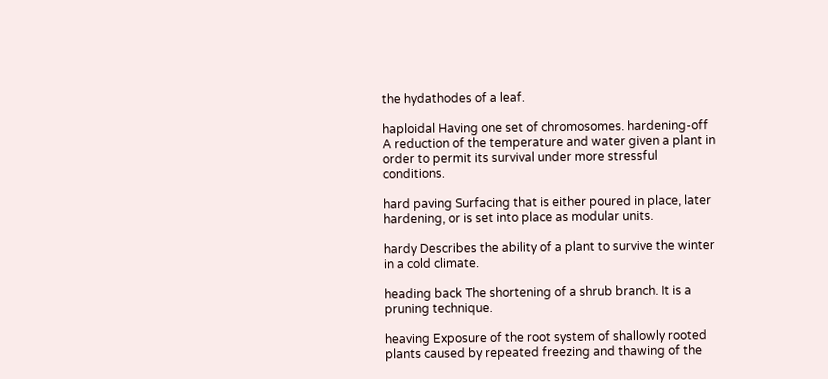the hydathodes of a leaf.

haploidal Having one set of chromosomes. hardening-off A reduction of the temperature and water given a plant in order to permit its survival under more stressful conditions.

hard paving Surfacing that is either poured in place, later hardening, or is set into place as modular units.

hardy Describes the ability of a plant to survive the winter in a cold climate.

heading back The shortening of a shrub branch. It is a pruning technique.

heaving Exposure of the root system of shallowly rooted plants caused by repeated freezing and thawing of the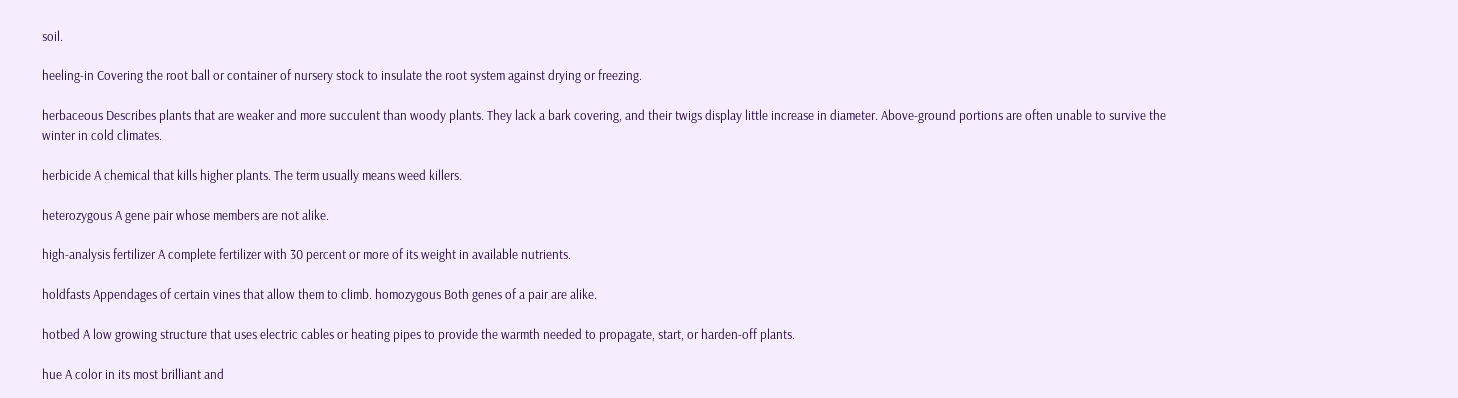soil.

heeling-in Covering the root ball or container of nursery stock to insulate the root system against drying or freezing.

herbaceous Describes plants that are weaker and more succulent than woody plants. They lack a bark covering, and their twigs display little increase in diameter. Above-ground portions are often unable to survive the winter in cold climates.

herbicide A chemical that kills higher plants. The term usually means weed killers.

heterozygous A gene pair whose members are not alike.

high-analysis fertilizer A complete fertilizer with 30 percent or more of its weight in available nutrients.

holdfasts Appendages of certain vines that allow them to climb. homozygous Both genes of a pair are alike.

hotbed A low growing structure that uses electric cables or heating pipes to provide the warmth needed to propagate, start, or harden-off plants.

hue A color in its most brilliant and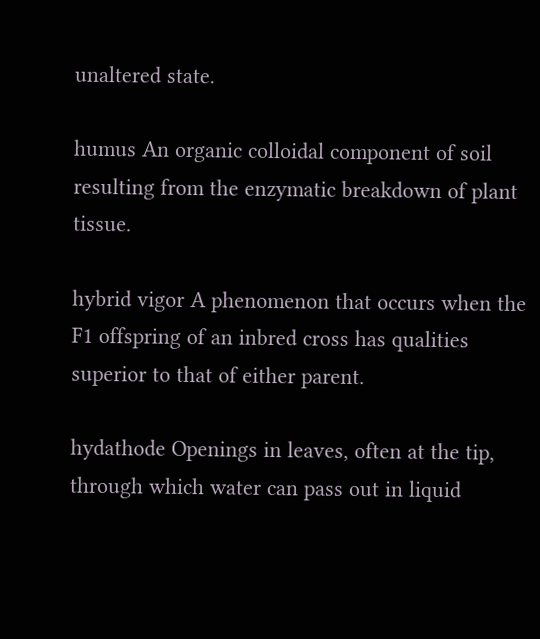unaltered state.

humus An organic colloidal component of soil resulting from the enzymatic breakdown of plant tissue.

hybrid vigor A phenomenon that occurs when the F1 offspring of an inbred cross has qualities superior to that of either parent.

hydathode Openings in leaves, often at the tip, through which water can pass out in liquid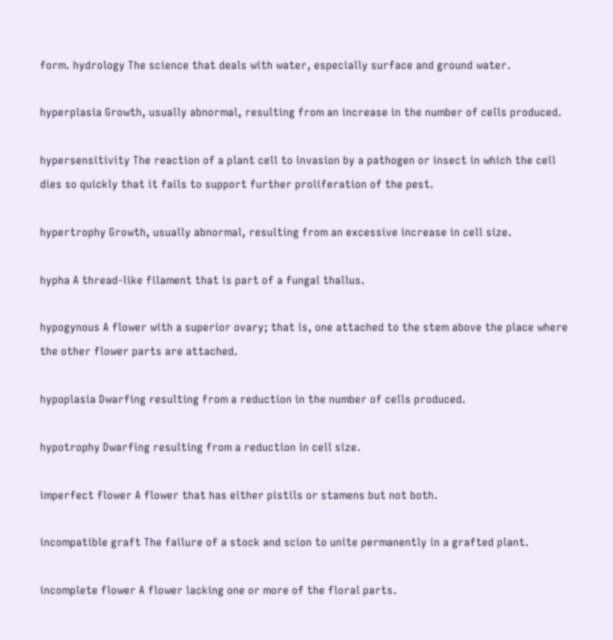form. hydrology The science that deals with water, especially surface and ground water.

hyperplasia Growth, usually abnormal, resulting from an increase in the number of cells produced.

hypersensitivity The reaction of a plant cell to invasion by a pathogen or insect in which the cell dies so quickly that it fails to support further proliferation of the pest.

hypertrophy Growth, usually abnormal, resulting from an excessive increase in cell size.

hypha A thread-like filament that is part of a fungal thallus.

hypogynous A flower with a superior ovary; that is, one attached to the stem above the place where the other flower parts are attached.

hypoplasia Dwarfing resulting from a reduction in the number of cells produced.

hypotrophy Dwarfing resulting from a reduction in cell size.

imperfect flower A flower that has either pistils or stamens but not both.

incompatible graft The failure of a stock and scion to unite permanently in a grafted plant.

incomplete flower A flower lacking one or more of the floral parts.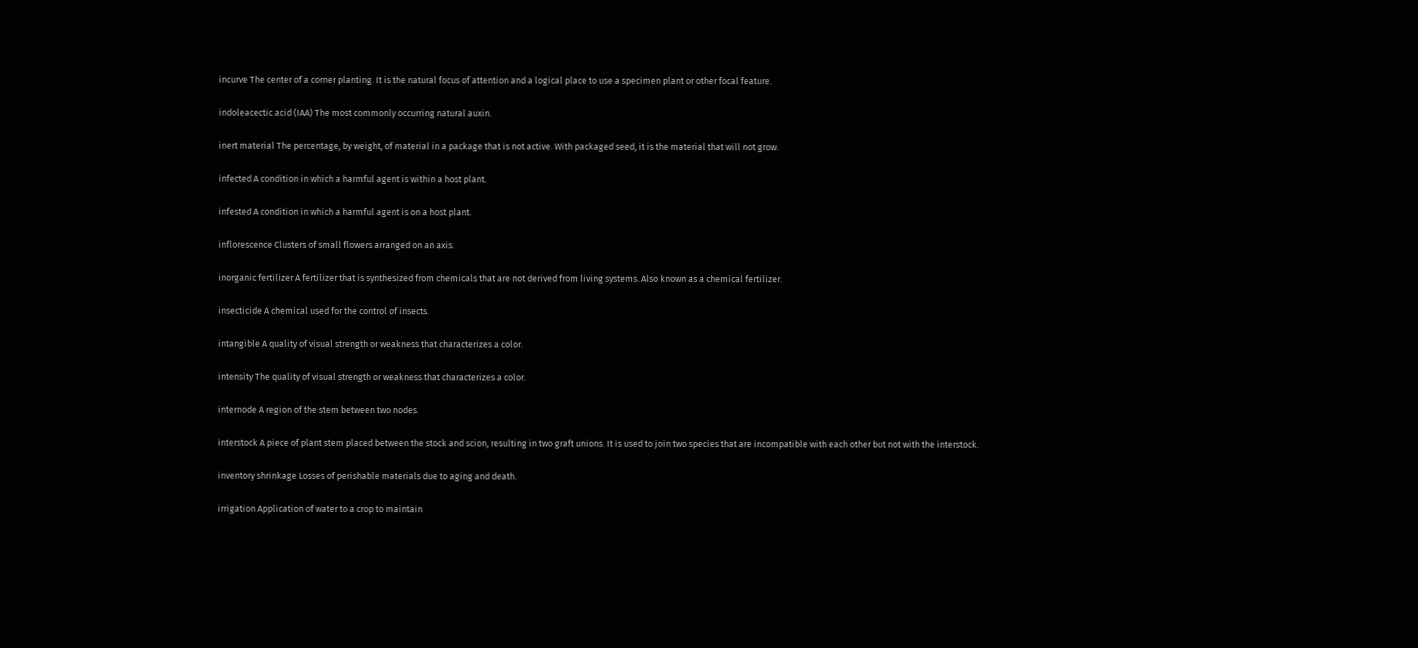incurve The center of a corner planting. It is the natural focus of attention and a logical place to use a specimen plant or other focal feature.

indoleacectic acid (IAA) The most commonly occurring natural auxin.

inert material The percentage, by weight, of material in a package that is not active. With packaged seed, it is the material that will not grow.

infected A condition in which a harmful agent is within a host plant.

infested A condition in which a harmful agent is on a host plant.

inflorescence Clusters of small flowers arranged on an axis.

inorganic fertilizer A fertilizer that is synthesized from chemicals that are not derived from living systems. Also known as a chemical fertilizer.

insecticide A chemical used for the control of insects.

intangible A quality of visual strength or weakness that characterizes a color.

intensity The quality of visual strength or weakness that characterizes a color.

internode A region of the stem between two nodes.

interstock A piece of plant stem placed between the stock and scion, resulting in two graft unions. It is used to join two species that are incompatible with each other but not with the interstock.

inventory shrinkage Losses of perishable materials due to aging and death.

irrigation Application of water to a crop to maintain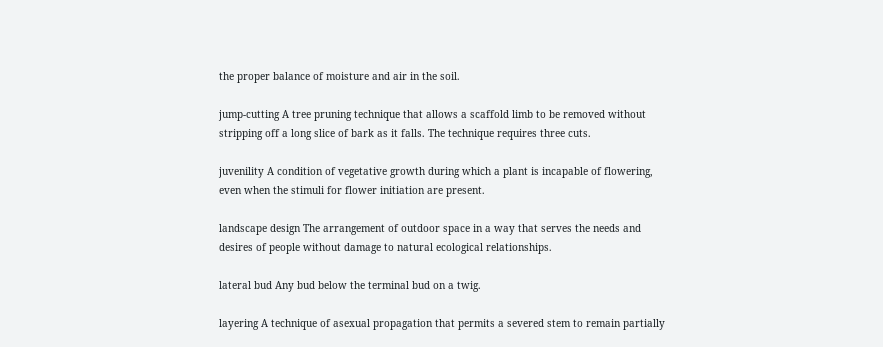the proper balance of moisture and air in the soil.

jump-cutting A tree pruning technique that allows a scaffold limb to be removed without stripping off a long slice of bark as it falls. The technique requires three cuts.

juvenility A condition of vegetative growth during which a plant is incapable of flowering, even when the stimuli for flower initiation are present.

landscape design The arrangement of outdoor space in a way that serves the needs and desires of people without damage to natural ecological relationships.

lateral bud Any bud below the terminal bud on a twig.

layering A technique of asexual propagation that permits a severed stem to remain partially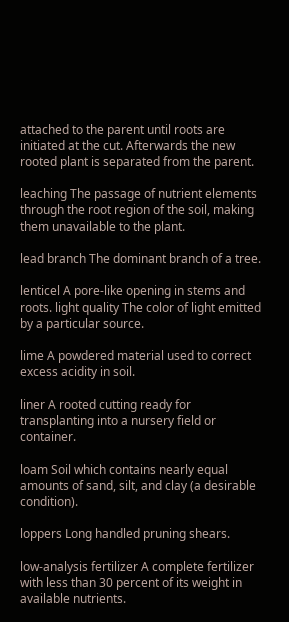attached to the parent until roots are initiated at the cut. Afterwards the new rooted plant is separated from the parent.

leaching The passage of nutrient elements through the root region of the soil, making them unavailable to the plant.

lead branch The dominant branch of a tree.

lenticel A pore-like opening in stems and roots. light quality The color of light emitted by a particular source.

lime A powdered material used to correct excess acidity in soil.

liner A rooted cutting ready for transplanting into a nursery field or container.

loam Soil which contains nearly equal amounts of sand, silt, and clay (a desirable condition).

loppers Long handled pruning shears.

low-analysis fertilizer A complete fertilizer with less than 30 percent of its weight in available nutrients.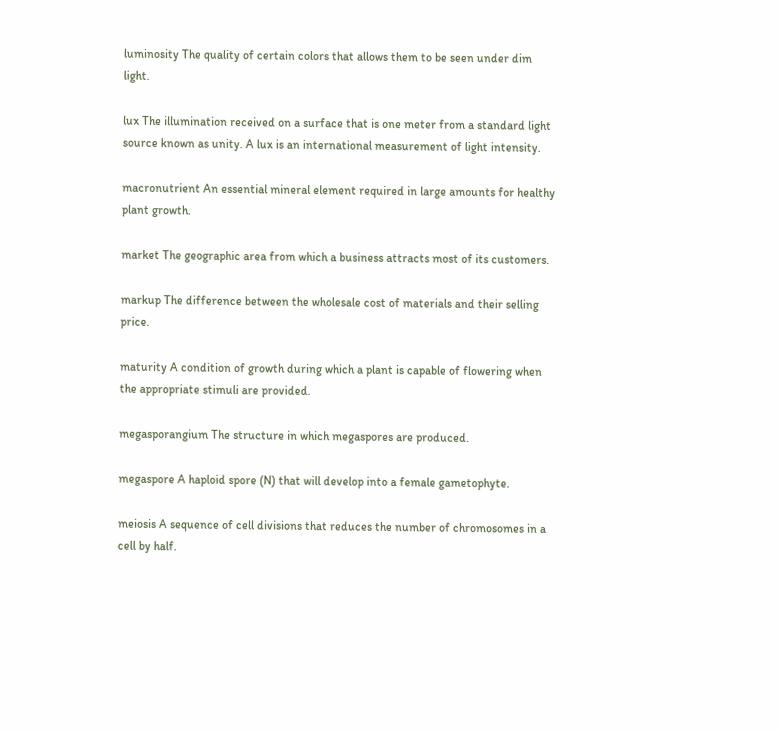luminosity The quality of certain colors that allows them to be seen under dim light.

lux The illumination received on a surface that is one meter from a standard light source known as unity. A lux is an international measurement of light intensity.

macronutrient An essential mineral element required in large amounts for healthy plant growth.

market The geographic area from which a business attracts most of its customers.

markup The difference between the wholesale cost of materials and their selling price.

maturity A condition of growth during which a plant is capable of flowering when the appropriate stimuli are provided.

megasporangium The structure in which megaspores are produced.

megaspore A haploid spore (N) that will develop into a female gametophyte.

meiosis A sequence of cell divisions that reduces the number of chromosomes in a cell by half.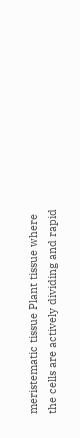meristematic tissue Plant tissue where the cells are actively dividing and rapid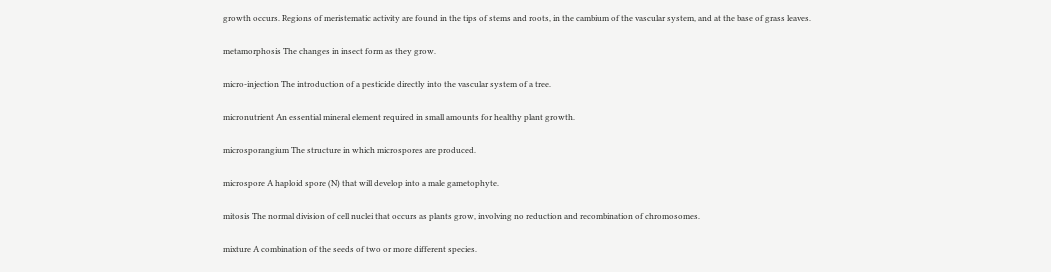growth occurs. Regions of meristematic activity are found in the tips of stems and roots, in the cambium of the vascular system, and at the base of grass leaves.

metamorphosis The changes in insect form as they grow.

micro-injection The introduction of a pesticide directly into the vascular system of a tree.

micronutrient An essential mineral element required in small amounts for healthy plant growth.

microsporangium The structure in which microspores are produced.

microspore A haploid spore (N) that will develop into a male gametophyte.

mitosis The normal division of cell nuclei that occurs as plants grow, involving no reduction and recombination of chromosomes.

mixture A combination of the seeds of two or more different species.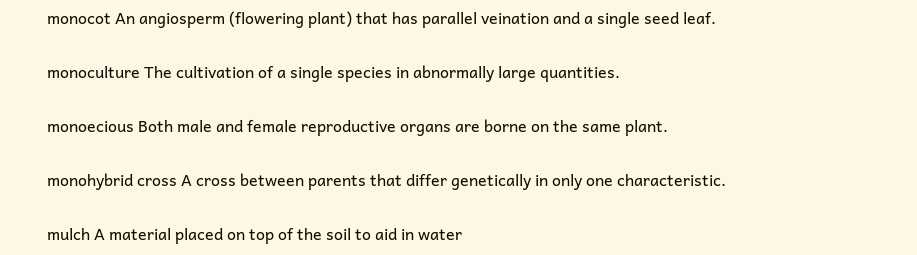monocot An angiosperm (flowering plant) that has parallel veination and a single seed leaf.

monoculture The cultivation of a single species in abnormally large quantities.

monoecious Both male and female reproductive organs are borne on the same plant.

monohybrid cross A cross between parents that differ genetically in only one characteristic.

mulch A material placed on top of the soil to aid in water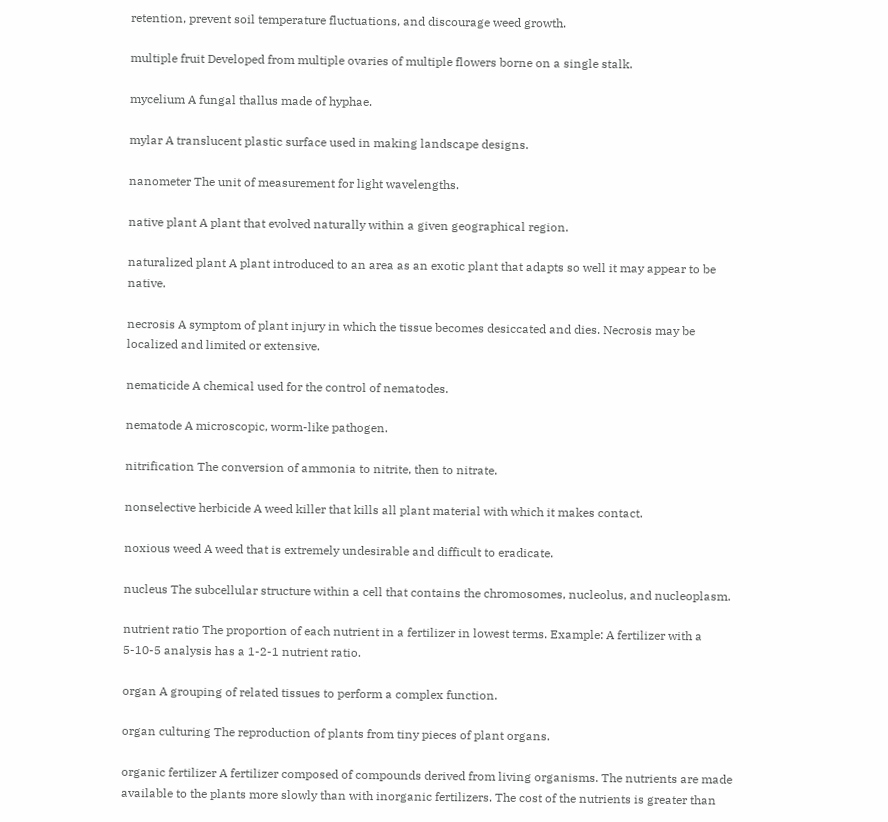retention, prevent soil temperature fluctuations, and discourage weed growth.

multiple fruit Developed from multiple ovaries of multiple flowers borne on a single stalk.

mycelium A fungal thallus made of hyphae.

mylar A translucent plastic surface used in making landscape designs.

nanometer The unit of measurement for light wavelengths.

native plant A plant that evolved naturally within a given geographical region.

naturalized plant A plant introduced to an area as an exotic plant that adapts so well it may appear to be native.

necrosis A symptom of plant injury in which the tissue becomes desiccated and dies. Necrosis may be localized and limited or extensive.

nematicide A chemical used for the control of nematodes.

nematode A microscopic, worm-like pathogen.

nitrification The conversion of ammonia to nitrite, then to nitrate.

nonselective herbicide A weed killer that kills all plant material with which it makes contact.

noxious weed A weed that is extremely undesirable and difficult to eradicate.

nucleus The subcellular structure within a cell that contains the chromosomes, nucleolus, and nucleoplasm.

nutrient ratio The proportion of each nutrient in a fertilizer in lowest terms. Example: A fertilizer with a 5-10-5 analysis has a 1-2-1 nutrient ratio.

organ A grouping of related tissues to perform a complex function.

organ culturing The reproduction of plants from tiny pieces of plant organs.

organic fertilizer A fertilizer composed of compounds derived from living organisms. The nutrients are made available to the plants more slowly than with inorganic fertilizers. The cost of the nutrients is greater than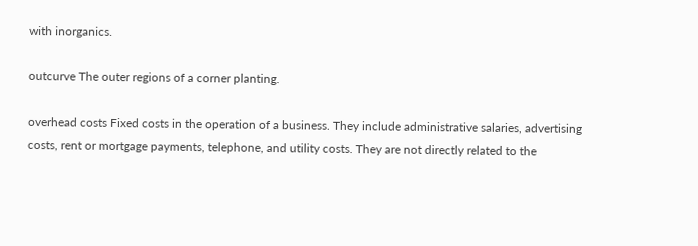with inorganics.

outcurve The outer regions of a corner planting.

overhead costs Fixed costs in the operation of a business. They include administrative salaries, advertising costs, rent or mortgage payments, telephone, and utility costs. They are not directly related to the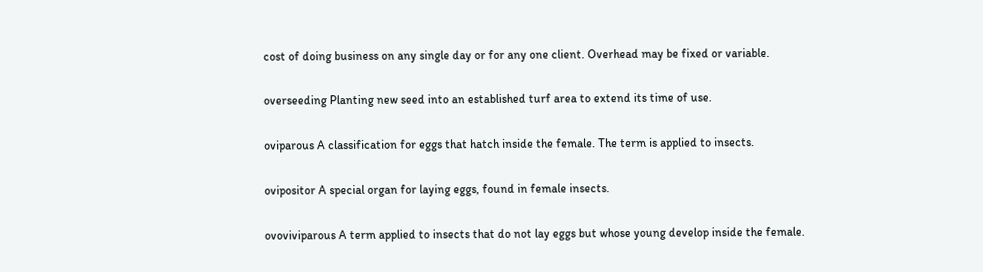cost of doing business on any single day or for any one client. Overhead may be fixed or variable.

overseeding Planting new seed into an established turf area to extend its time of use.

oviparous A classification for eggs that hatch inside the female. The term is applied to insects.

ovipositor A special organ for laying eggs, found in female insects.

ovoviviparous A term applied to insects that do not lay eggs but whose young develop inside the female.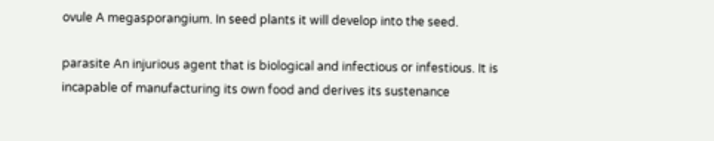ovule A megasporangium. In seed plants it will develop into the seed.

parasite An injurious agent that is biological and infectious or infestious. It is incapable of manufacturing its own food and derives its sustenance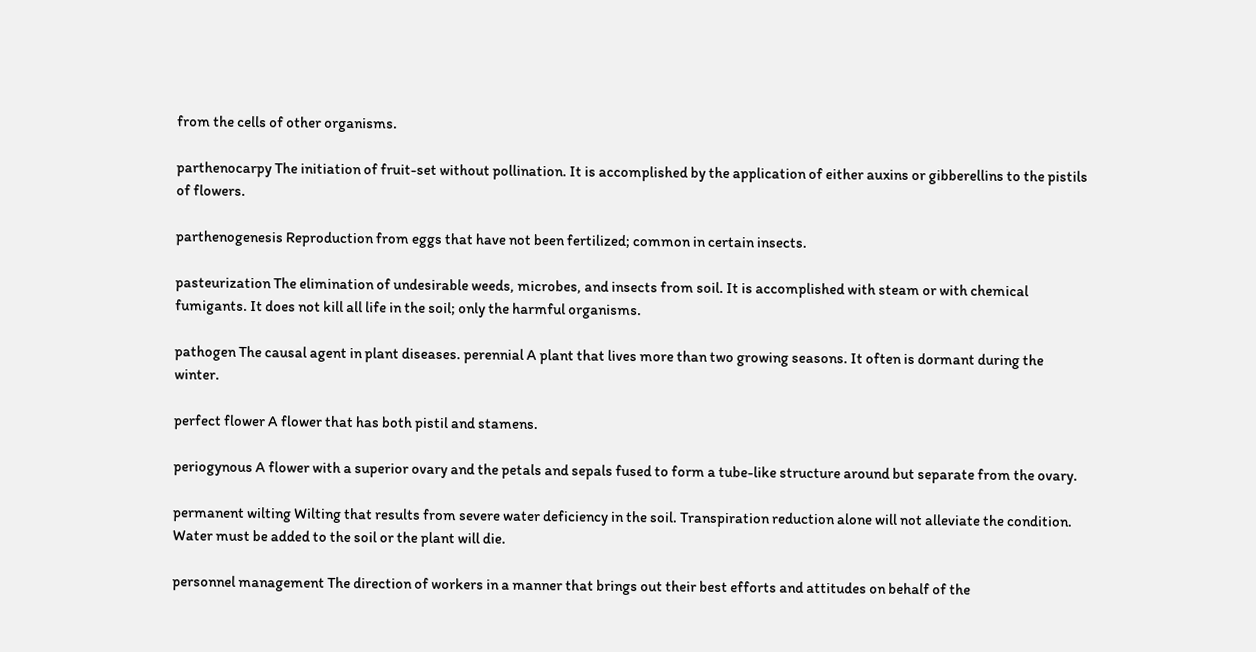from the cells of other organisms.

parthenocarpy The initiation of fruit-set without pollination. It is accomplished by the application of either auxins or gibberellins to the pistils of flowers.

parthenogenesis Reproduction from eggs that have not been fertilized; common in certain insects.

pasteurization The elimination of undesirable weeds, microbes, and insects from soil. It is accomplished with steam or with chemical fumigants. It does not kill all life in the soil; only the harmful organisms.

pathogen The causal agent in plant diseases. perennial A plant that lives more than two growing seasons. It often is dormant during the winter.

perfect flower A flower that has both pistil and stamens.

periogynous A flower with a superior ovary and the petals and sepals fused to form a tube-like structure around but separate from the ovary.

permanent wilting Wilting that results from severe water deficiency in the soil. Transpiration reduction alone will not alleviate the condition. Water must be added to the soil or the plant will die.

personnel management The direction of workers in a manner that brings out their best efforts and attitudes on behalf of the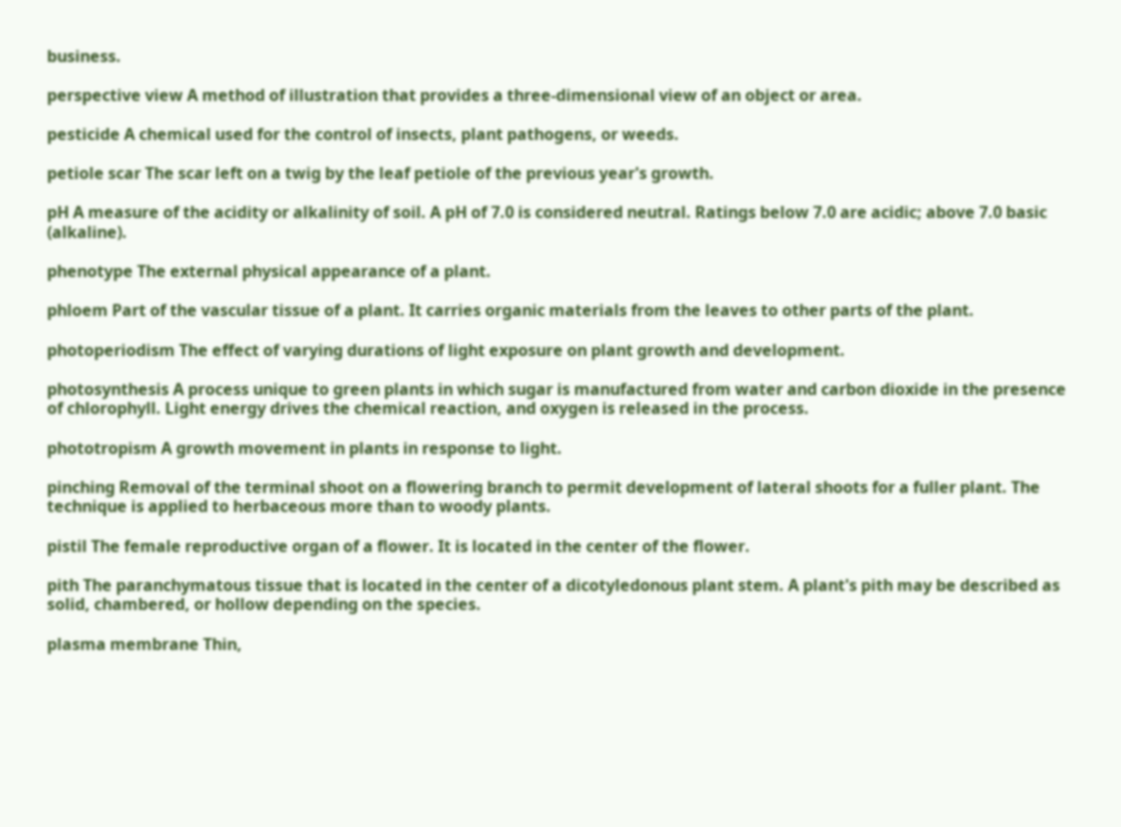business.

perspective view A method of illustration that provides a three-dimensional view of an object or area.

pesticide A chemical used for the control of insects, plant pathogens, or weeds.

petiole scar The scar left on a twig by the leaf petiole of the previous year's growth.

pH A measure of the acidity or alkalinity of soil. A pH of 7.0 is considered neutral. Ratings below 7.0 are acidic; above 7.0 basic (alkaline).

phenotype The external physical appearance of a plant.

phloem Part of the vascular tissue of a plant. It carries organic materials from the leaves to other parts of the plant.

photoperiodism The effect of varying durations of light exposure on plant growth and development.

photosynthesis A process unique to green plants in which sugar is manufactured from water and carbon dioxide in the presence of chlorophyll. Light energy drives the chemical reaction, and oxygen is released in the process.

phototropism A growth movement in plants in response to light.

pinching Removal of the terminal shoot on a flowering branch to permit development of lateral shoots for a fuller plant. The technique is applied to herbaceous more than to woody plants.

pistil The female reproductive organ of a flower. It is located in the center of the flower.

pith The paranchymatous tissue that is located in the center of a dicotyledonous plant stem. A plant's pith may be described as solid, chambered, or hollow depending on the species.

plasma membrane Thin,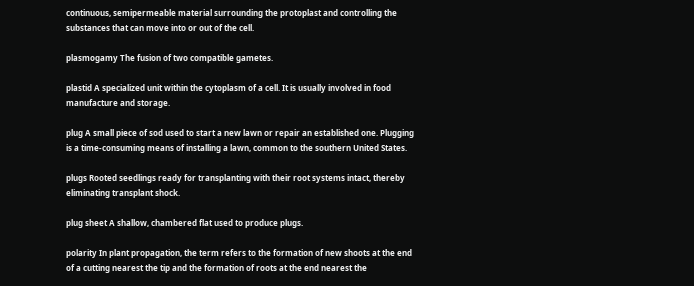continuous, semipermeable material surrounding the protoplast and controlling the substances that can move into or out of the cell.

plasmogamy The fusion of two compatible gametes.

plastid A specialized unit within the cytoplasm of a cell. It is usually involved in food manufacture and storage.

plug A small piece of sod used to start a new lawn or repair an established one. Plugging is a time-consuming means of installing a lawn, common to the southern United States.

plugs Rooted seedlings ready for transplanting with their root systems intact, thereby eliminating transplant shock.

plug sheet A shallow, chambered flat used to produce plugs.

polarity In plant propagation, the term refers to the formation of new shoots at the end of a cutting nearest the tip and the formation of roots at the end nearest the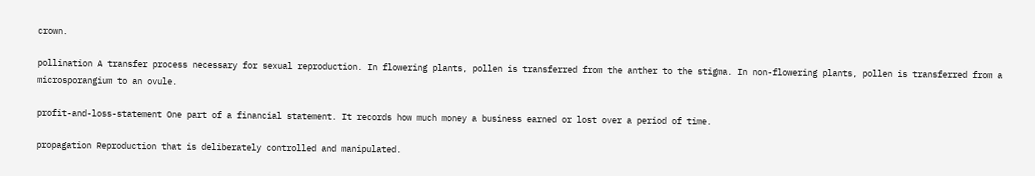crown.

pollination A transfer process necessary for sexual reproduction. In flowering plants, pollen is transferred from the anther to the stigma. In non-flowering plants, pollen is transferred from a microsporangium to an ovule.

profit-and-loss-statement One part of a financial statement. It records how much money a business earned or lost over a period of time.

propagation Reproduction that is deliberately controlled and manipulated.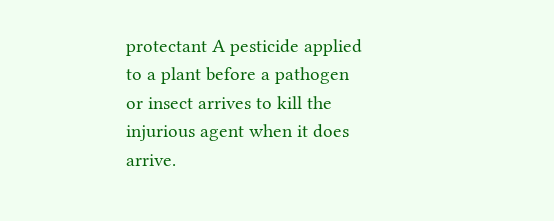protectant A pesticide applied to a plant before a pathogen or insect arrives to kill the injurious agent when it does arrive.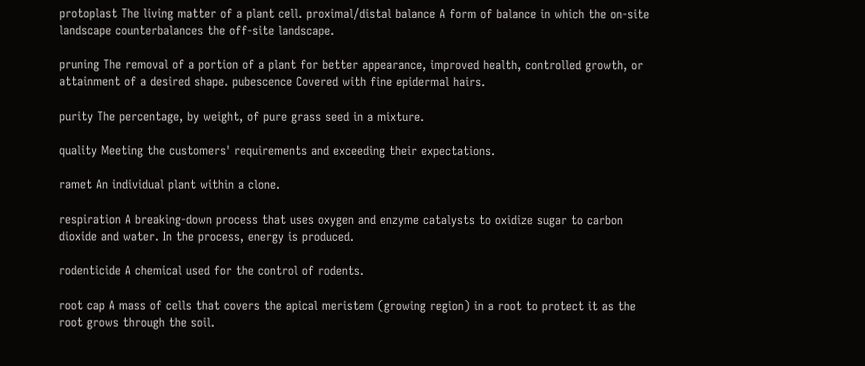protoplast The living matter of a plant cell. proximal/distal balance A form of balance in which the on-site landscape counterbalances the off-site landscape.

pruning The removal of a portion of a plant for better appearance, improved health, controlled growth, or attainment of a desired shape. pubescence Covered with fine epidermal hairs.

purity The percentage, by weight, of pure grass seed in a mixture.

quality Meeting the customers' requirements and exceeding their expectations.

ramet An individual plant within a clone.

respiration A breaking-down process that uses oxygen and enzyme catalysts to oxidize sugar to carbon dioxide and water. In the process, energy is produced.

rodenticide A chemical used for the control of rodents.

root cap A mass of cells that covers the apical meristem (growing region) in a root to protect it as the root grows through the soil.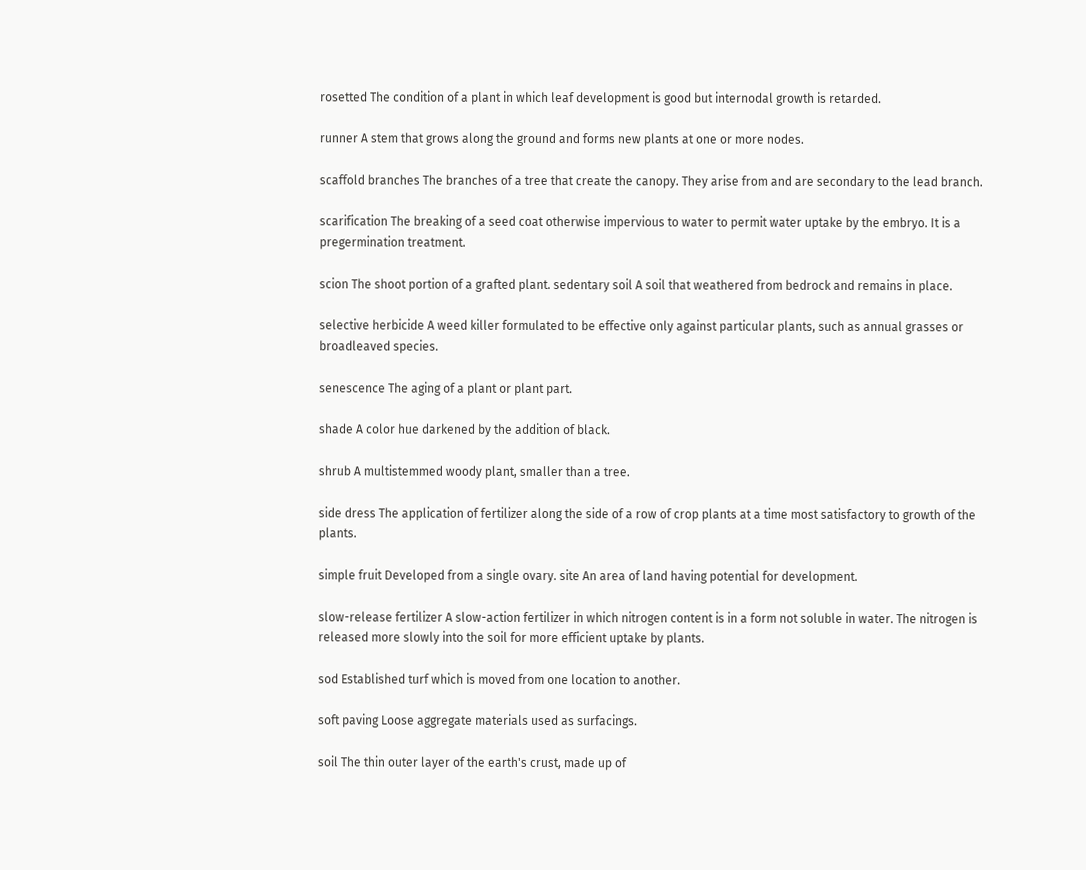rosetted The condition of a plant in which leaf development is good but internodal growth is retarded.

runner A stem that grows along the ground and forms new plants at one or more nodes.

scaffold branches The branches of a tree that create the canopy. They arise from and are secondary to the lead branch.

scarification The breaking of a seed coat otherwise impervious to water to permit water uptake by the embryo. It is a pregermination treatment.

scion The shoot portion of a grafted plant. sedentary soil A soil that weathered from bedrock and remains in place.

selective herbicide A weed killer formulated to be effective only against particular plants, such as annual grasses or broadleaved species.

senescence The aging of a plant or plant part.

shade A color hue darkened by the addition of black.

shrub A multistemmed woody plant, smaller than a tree.

side dress The application of fertilizer along the side of a row of crop plants at a time most satisfactory to growth of the plants.

simple fruit Developed from a single ovary. site An area of land having potential for development.

slow-release fertilizer A slow-action fertilizer in which nitrogen content is in a form not soluble in water. The nitrogen is released more slowly into the soil for more efficient uptake by plants.

sod Established turf which is moved from one location to another.

soft paving Loose aggregate materials used as surfacings.

soil The thin outer layer of the earth's crust, made up of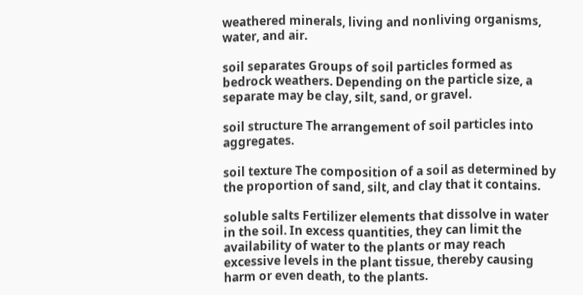weathered minerals, living and nonliving organisms, water, and air.

soil separates Groups of soil particles formed as bedrock weathers. Depending on the particle size, a separate may be clay, silt, sand, or gravel.

soil structure The arrangement of soil particles into aggregates.

soil texture The composition of a soil as determined by the proportion of sand, silt, and clay that it contains.

soluble salts Fertilizer elements that dissolve in water in the soil. In excess quantities, they can limit the availability of water to the plants or may reach excessive levels in the plant tissue, thereby causing harm or even death, to the plants.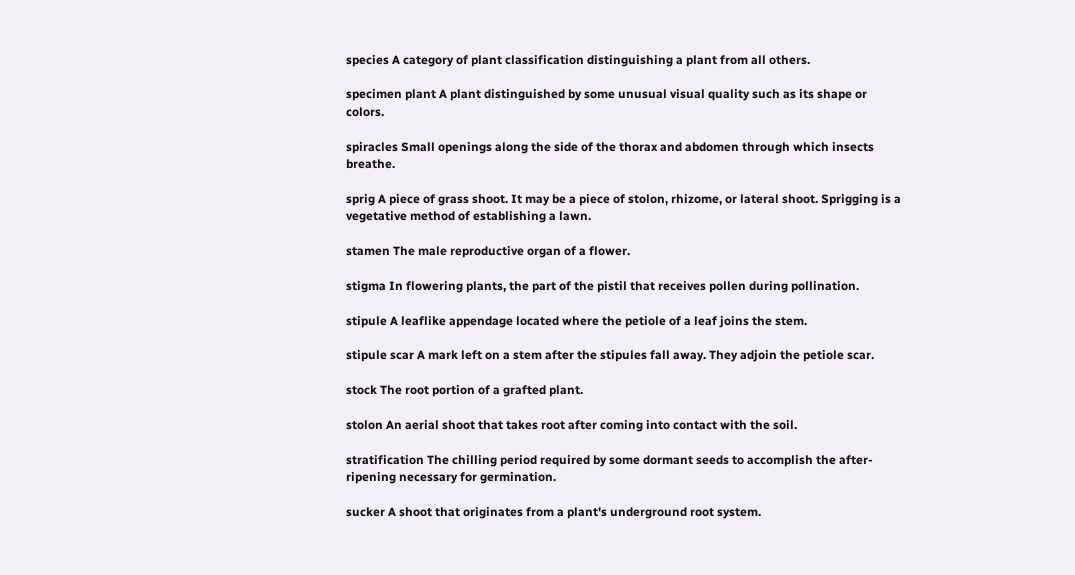species A category of plant classification distinguishing a plant from all others.

specimen plant A plant distinguished by some unusual visual quality such as its shape or colors.

spiracles Small openings along the side of the thorax and abdomen through which insects breathe.

sprig A piece of grass shoot. It may be a piece of stolon, rhizome, or lateral shoot. Sprigging is a vegetative method of establishing a lawn.

stamen The male reproductive organ of a flower.

stigma In flowering plants, the part of the pistil that receives pollen during pollination.

stipule A leaflike appendage located where the petiole of a leaf joins the stem.

stipule scar A mark left on a stem after the stipules fall away. They adjoin the petiole scar.

stock The root portion of a grafted plant.

stolon An aerial shoot that takes root after coming into contact with the soil.

stratification The chilling period required by some dormant seeds to accomplish the after-ripening necessary for germination.

sucker A shoot that originates from a plant's underground root system.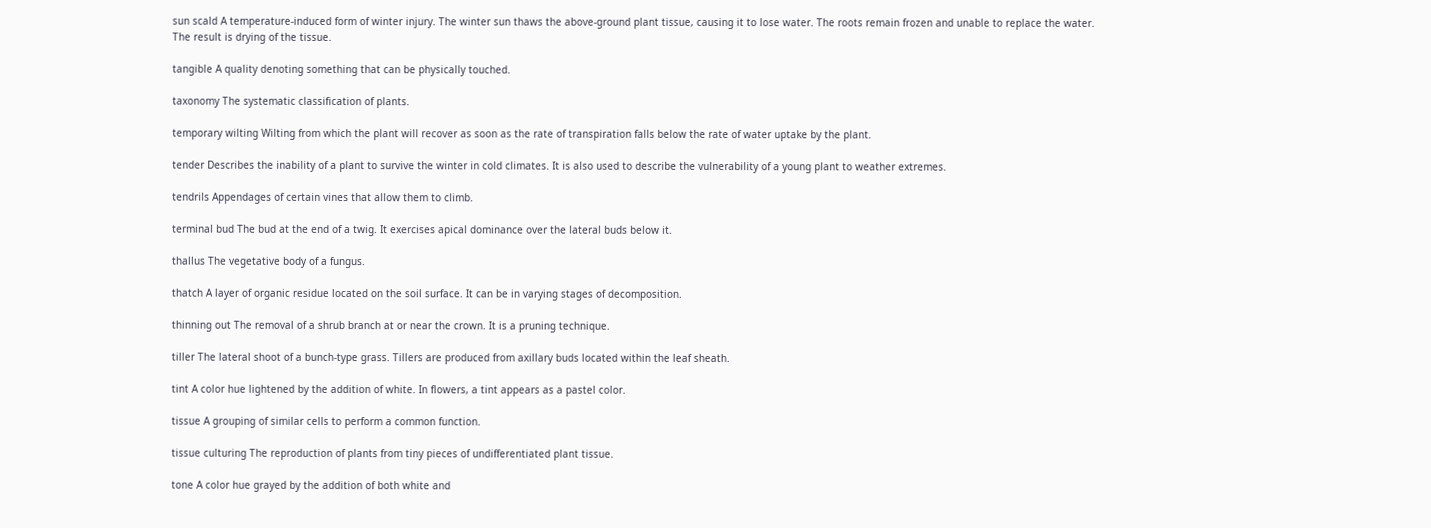sun scald A temperature-induced form of winter injury. The winter sun thaws the above-ground plant tissue, causing it to lose water. The roots remain frozen and unable to replace the water. The result is drying of the tissue.

tangible A quality denoting something that can be physically touched.

taxonomy The systematic classification of plants.

temporary wilting Wilting from which the plant will recover as soon as the rate of transpiration falls below the rate of water uptake by the plant.

tender Describes the inability of a plant to survive the winter in cold climates. It is also used to describe the vulnerability of a young plant to weather extremes.

tendrils Appendages of certain vines that allow them to climb.

terminal bud The bud at the end of a twig. It exercises apical dominance over the lateral buds below it.

thallus The vegetative body of a fungus.

thatch A layer of organic residue located on the soil surface. It can be in varying stages of decomposition.

thinning out The removal of a shrub branch at or near the crown. It is a pruning technique.

tiller The lateral shoot of a bunch-type grass. Tillers are produced from axillary buds located within the leaf sheath.

tint A color hue lightened by the addition of white. In flowers, a tint appears as a pastel color.

tissue A grouping of similar cells to perform a common function.

tissue culturing The reproduction of plants from tiny pieces of undifferentiated plant tissue.

tone A color hue grayed by the addition of both white and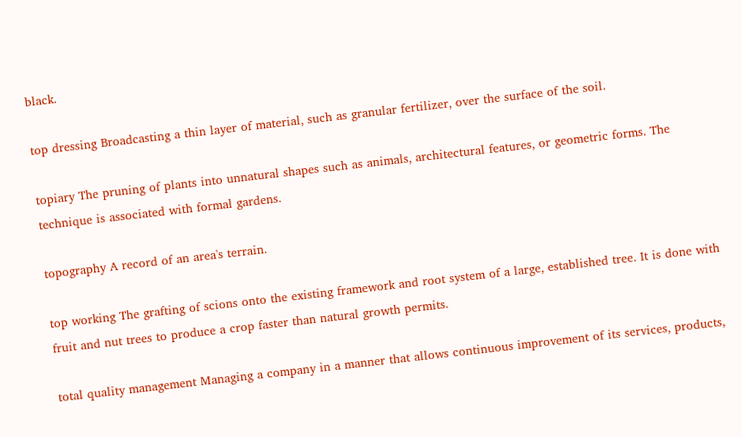black.

top dressing Broadcasting a thin layer of material, such as granular fertilizer, over the surface of the soil.

topiary The pruning of plants into unnatural shapes such as animals, architectural features, or geometric forms. The technique is associated with formal gardens.

topography A record of an area's terrain.

top working The grafting of scions onto the existing framework and root system of a large, established tree. It is done with fruit and nut trees to produce a crop faster than natural growth permits.

total quality management Managing a company in a manner that allows continuous improvement of its services, products,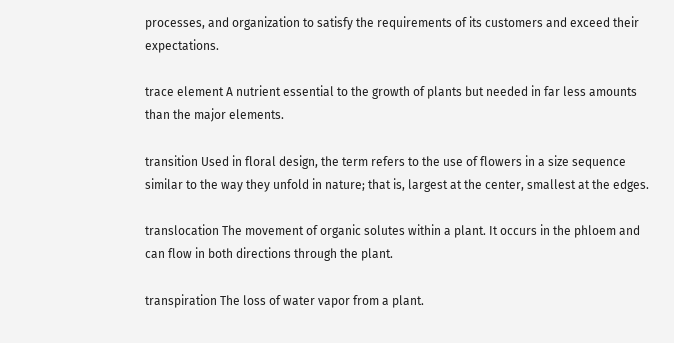processes, and organization to satisfy the requirements of its customers and exceed their expectations.

trace element A nutrient essential to the growth of plants but needed in far less amounts than the major elements.

transition Used in floral design, the term refers to the use of flowers in a size sequence similar to the way they unfold in nature; that is, largest at the center, smallest at the edges.

translocation The movement of organic solutes within a plant. It occurs in the phloem and can flow in both directions through the plant.

transpiration The loss of water vapor from a plant.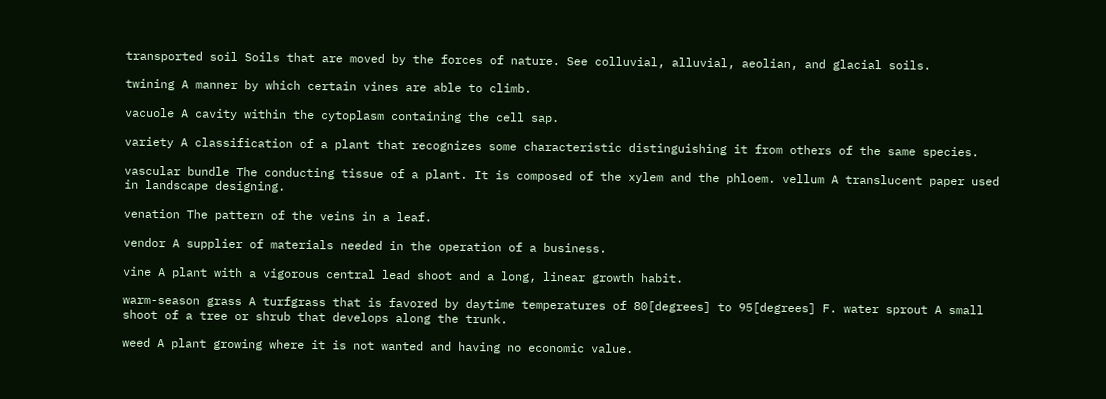transported soil Soils that are moved by the forces of nature. See colluvial, alluvial, aeolian, and glacial soils.

twining A manner by which certain vines are able to climb.

vacuole A cavity within the cytoplasm containing the cell sap.

variety A classification of a plant that recognizes some characteristic distinguishing it from others of the same species.

vascular bundle The conducting tissue of a plant. It is composed of the xylem and the phloem. vellum A translucent paper used in landscape designing.

venation The pattern of the veins in a leaf.

vendor A supplier of materials needed in the operation of a business.

vine A plant with a vigorous central lead shoot and a long, linear growth habit.

warm-season grass A turfgrass that is favored by daytime temperatures of 80[degrees] to 95[degrees] F. water sprout A small shoot of a tree or shrub that develops along the trunk.

weed A plant growing where it is not wanted and having no economic value.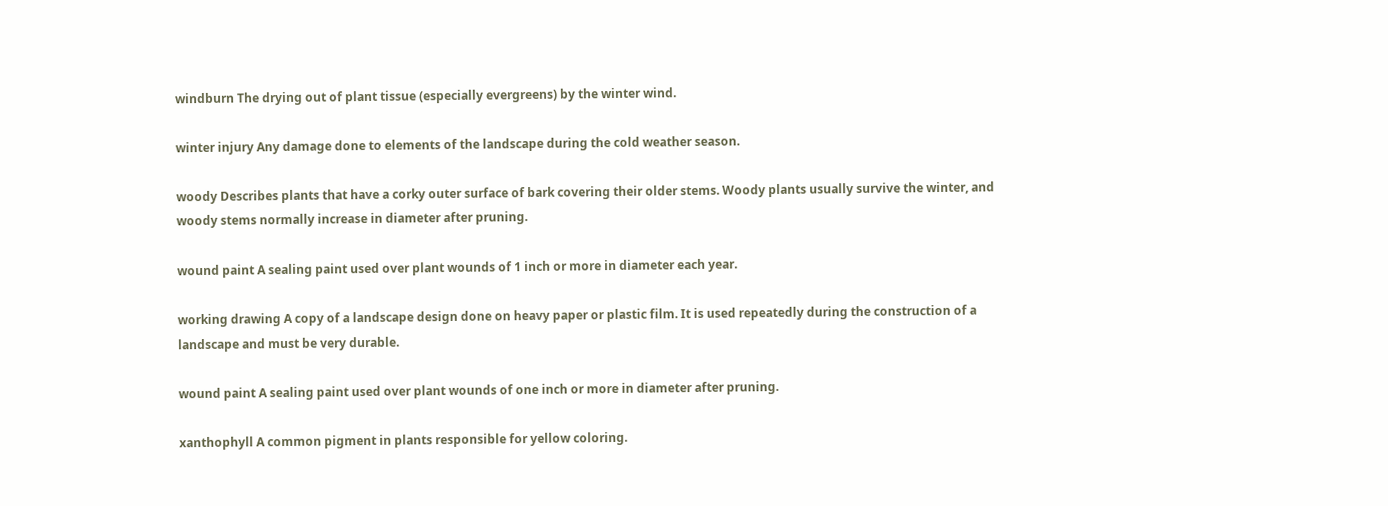windburn The drying out of plant tissue (especially evergreens) by the winter wind.

winter injury Any damage done to elements of the landscape during the cold weather season.

woody Describes plants that have a corky outer surface of bark covering their older stems. Woody plants usually survive the winter, and woody stems normally increase in diameter after pruning.

wound paint A sealing paint used over plant wounds of 1 inch or more in diameter each year.

working drawing A copy of a landscape design done on heavy paper or plastic film. It is used repeatedly during the construction of a landscape and must be very durable.

wound paint A sealing paint used over plant wounds of one inch or more in diameter after pruning.

xanthophyll A common pigment in plants responsible for yellow coloring.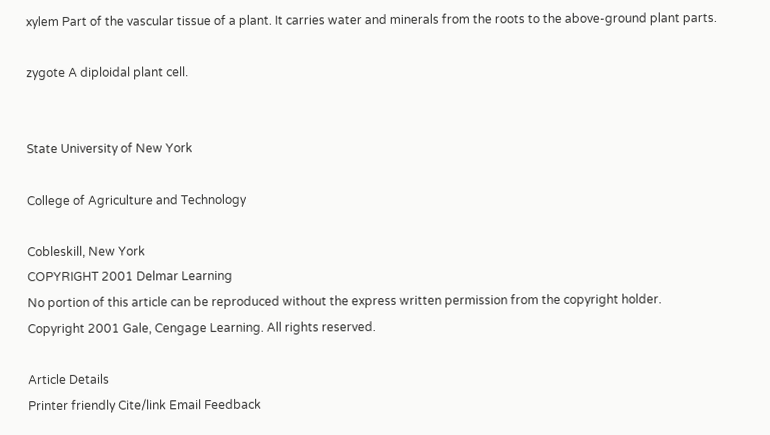xylem Part of the vascular tissue of a plant. It carries water and minerals from the roots to the above-ground plant parts.

zygote A diploidal plant cell.


State University of New York

College of Agriculture and Technology

Cobleskill, New York
COPYRIGHT 2001 Delmar Learning
No portion of this article can be reproduced without the express written permission from the copyright holder.
Copyright 2001 Gale, Cengage Learning. All rights reserved.

Article Details
Printer friendly Cite/link Email Feedback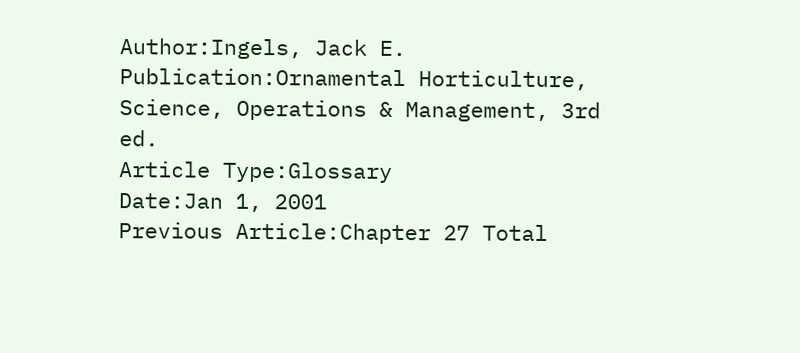Author:Ingels, Jack E.
Publication:Ornamental Horticulture, Science, Operations & Management, 3rd ed.
Article Type:Glossary
Date:Jan 1, 2001
Previous Article:Chapter 27 Total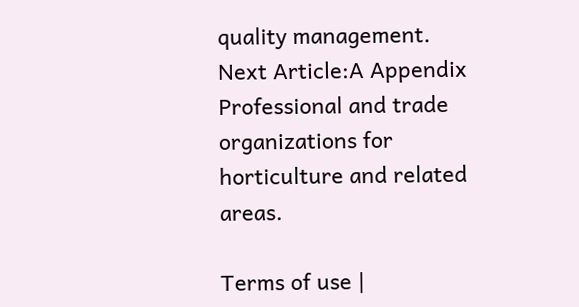quality management.
Next Article:A Appendix Professional and trade organizations for horticulture and related areas.

Terms of use |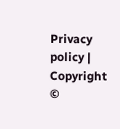Privacy policy | Copyright ©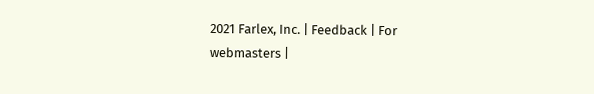2021 Farlex, Inc. | Feedback | For webmasters |